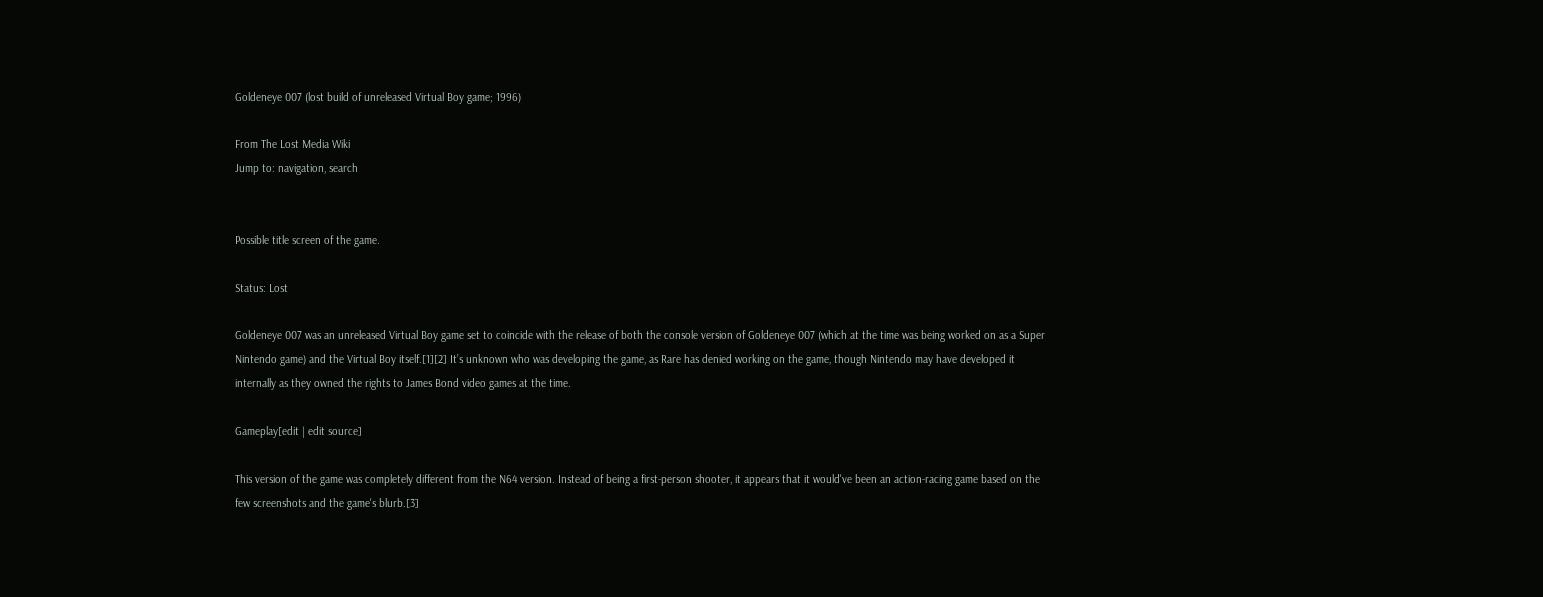Goldeneye 007 (lost build of unreleased Virtual Boy game; 1996)

From The Lost Media Wiki
Jump to: navigation, search


Possible title screen of the game.

Status: Lost

Goldeneye 007 was an unreleased Virtual Boy game set to coincide with the release of both the console version of Goldeneye 007 (which at the time was being worked on as a Super Nintendo game) and the Virtual Boy itself.[1][2] It’s unknown who was developing the game, as Rare has denied working on the game, though Nintendo may have developed it internally as they owned the rights to James Bond video games at the time.

Gameplay[edit | edit source]

This version of the game was completely different from the N64 version. Instead of being a first-person shooter, it appears that it would've been an action-racing game based on the few screenshots and the game's blurb.[3]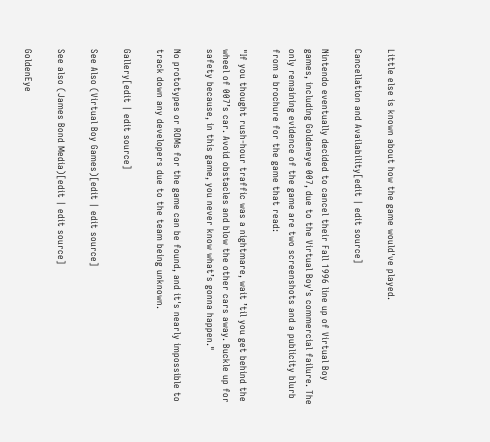Little else is known about how the game would've played.

Cancellation and Availability[edit | edit source]

Nintendo eventually decided to cancel their Fall 1996 line up of Virtual Boy games, including Goldeneye 007, due to the Virtual Boy's commercial failure. The only remaining evidence of the game are two screenshots and a publicity blurb from a brochure for the game that read:

"If you thought rush-hour traffic was a nightmare, wait ’til you get behind the wheel of 007’s car. Avoid obstacles and blow the other cars away. Buckle up for safety because, in this game, you never know what’s gonna happen."

No prototypes or ROMs for the game can be found, and it's nearly impossible to track down any developers due to the team being unknown.

Gallery[edit | edit source]

See Also (Virtual Boy Games)[edit | edit source]

See also (James Bond Media)[edit | edit source]

GoldenEye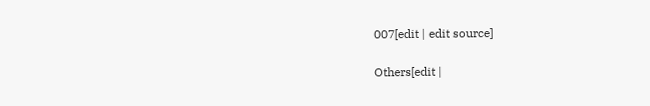007[edit | edit source]

Others[edit |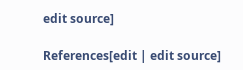edit source]

References[edit | edit source]